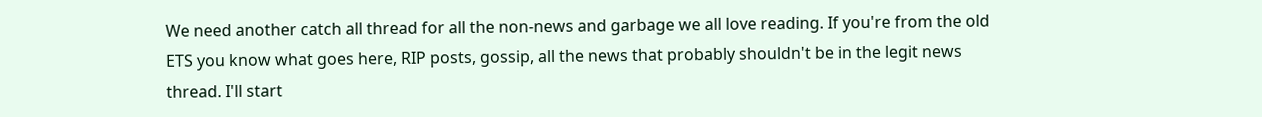We need another catch all thread for all the non-news and garbage we all love reading. If you're from the old ETS you know what goes here, RIP posts, gossip, all the news that probably shouldn't be in the legit news thread. I'll start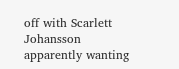off with Scarlett Johansson apparently wanting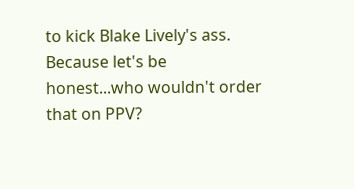to kick Blake Lively's ass. Because let's be honest...who wouldn't order that on PPV?